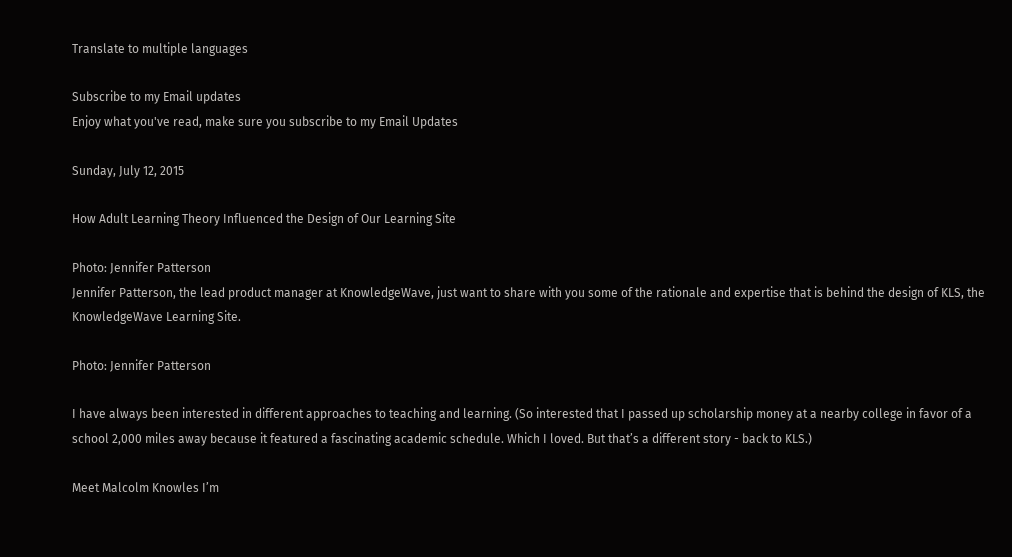Translate to multiple languages

Subscribe to my Email updates
Enjoy what you've read, make sure you subscribe to my Email Updates

Sunday, July 12, 2015

How Adult Learning Theory Influenced the Design of Our Learning Site

Photo: Jennifer Patterson
Jennifer Patterson, the lead product manager at KnowledgeWave, just want to share with you some of the rationale and expertise that is behind the design of KLS, the KnowledgeWave Learning Site.

Photo: Jennifer Patterson

I have always been interested in different approaches to teaching and learning. (So interested that I passed up scholarship money at a nearby college in favor of a school 2,000 miles away because it featured a fascinating academic schedule. Which I loved. But that’s a different story - back to KLS.)

Meet Malcolm Knowles I’m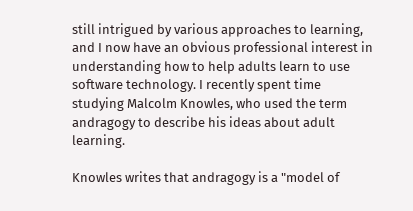still intrigued by various approaches to learning, and I now have an obvious professional interest in understanding how to help adults learn to use software technology. I recently spent time studying Malcolm Knowles, who used the term andragogy to describe his ideas about adult learning.

Knowles writes that andragogy is a "model of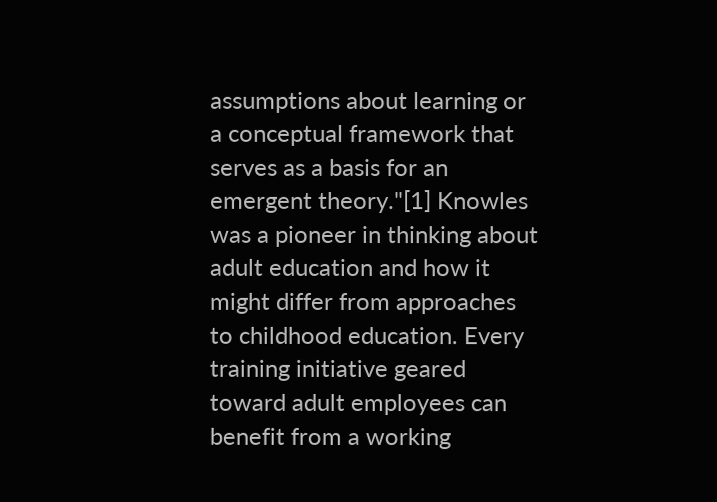assumptions about learning or a conceptual framework that serves as a basis for an emergent theory."[1] Knowles was a pioneer in thinking about adult education and how it might differ from approaches to childhood education. Every training initiative geared toward adult employees can benefit from a working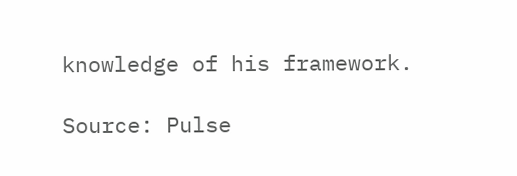knowledge of his framework.

Source: Pulse